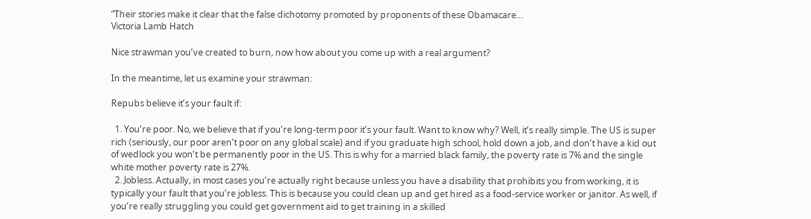“Their stories make it clear that the false dichotomy promoted by proponents of these Obamacare…
Victoria Lamb Hatch

Nice strawman you’ve created to burn, now how about you come up with a real argument?

In the meantime, let us examine your strawman:

Repubs believe it’s your fault if:

  1. You’re poor. No, we believe that if you’re long-term poor it’s your fault. Want to know why? Well, it’s really simple. The US is super rich (seriously, our poor aren’t poor on any global scale) and if you graduate high school, hold down a job, and don’t have a kid out of wedlock you won’t be permanently poor in the US. This is why for a married black family, the poverty rate is 7% and the single white mother poverty rate is 27%.
  2. Jobless. Actually, in most cases you’re actually right because unless you have a disability that prohibits you from working, it is typically your fault that you’re jobless. This is because you could clean up and get hired as a food-service worker or janitor. As well, if you’re really struggling you could get government aid to get training in a skilled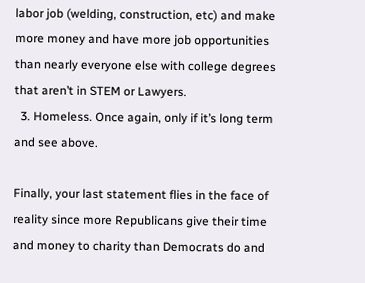labor job (welding, construction, etc) and make more money and have more job opportunities than nearly everyone else with college degrees that aren’t in STEM or Lawyers.
  3. Homeless. Once again, only if it’s long term and see above.

Finally, your last statement flies in the face of reality since more Republicans give their time and money to charity than Democrats do and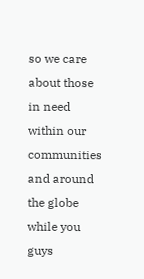so we care about those in need within our communities and around the globe while you guys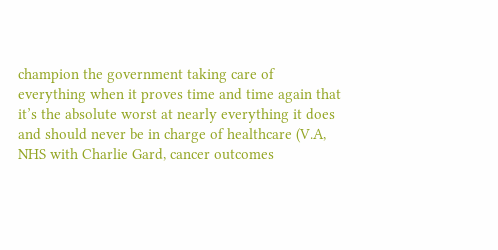champion the government taking care of everything when it proves time and time again that it’s the absolute worst at nearly everything it does and should never be in charge of healthcare (V.A, NHS with Charlie Gard, cancer outcomes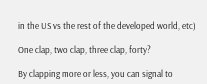in the US vs the rest of the developed world, etc)

One clap, two clap, three clap, forty?

By clapping more or less, you can signal to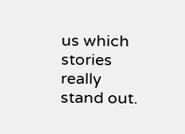us which stories really stand out.